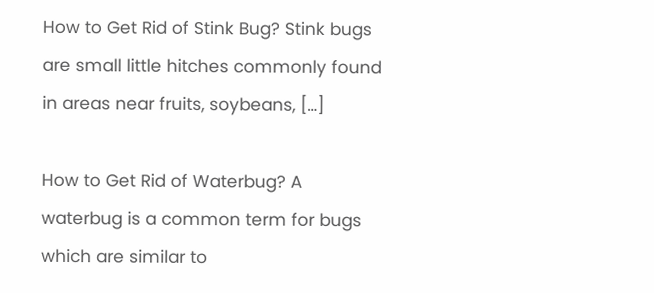How to Get Rid of Stink Bug? Stink bugs are small little hitches commonly found in areas near fruits, soybeans, […]

How to Get Rid of Waterbug? A waterbug is a common term for bugs which are similar to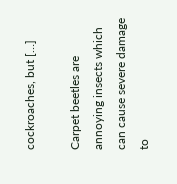cockroaches, but […]

Carpet beetles are annoying insects which can cause severe damage to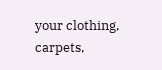your clothing, carpets,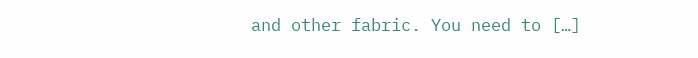and other fabric. You need to […]